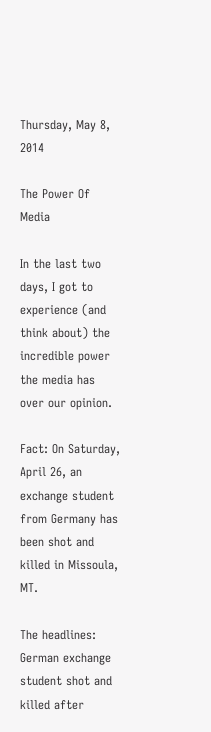Thursday, May 8, 2014

The Power Of Media

In the last two days, I got to experience (and think about) the incredible power the media has over our opinion.

Fact: On Saturday, April 26, an exchange student from Germany has been shot and killed in Missoula, MT.

The headlines: German exchange student shot and killed after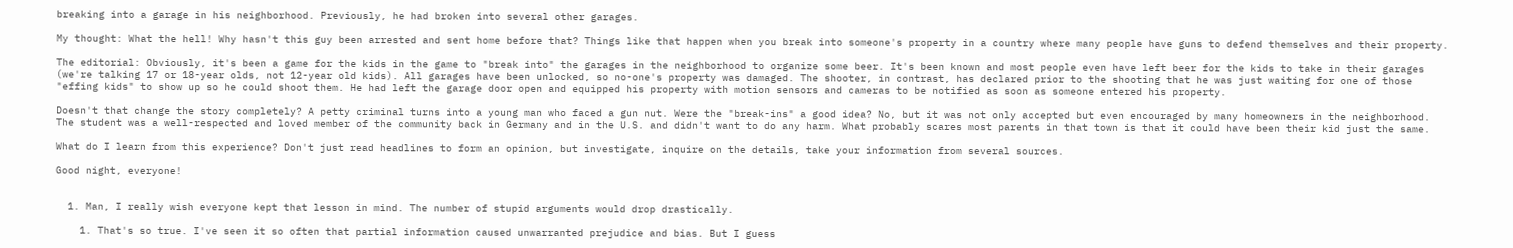breaking into a garage in his neighborhood. Previously, he had broken into several other garages.

My thought: What the hell! Why hasn't this guy been arrested and sent home before that? Things like that happen when you break into someone's property in a country where many people have guns to defend themselves and their property.

The editorial: Obviously, it's been a game for the kids in the game to "break into" the garages in the neighborhood to organize some beer. It's been known and most people even have left beer for the kids to take in their garages (we're talking 17 or 18-year olds, not 12-year old kids). All garages have been unlocked, so no-one's property was damaged. The shooter, in contrast, has declared prior to the shooting that he was just waiting for one of those "effing kids" to show up so he could shoot them. He had left the garage door open and equipped his property with motion sensors and cameras to be notified as soon as someone entered his property.

Doesn't that change the story completely? A petty criminal turns into a young man who faced a gun nut. Were the "break-ins" a good idea? No, but it was not only accepted but even encouraged by many homeowners in the neighborhood. The student was a well-respected and loved member of the community back in Germany and in the U.S. and didn't want to do any harm. What probably scares most parents in that town is that it could have been their kid just the same.

What do I learn from this experience? Don't just read headlines to form an opinion, but investigate, inquire on the details, take your information from several sources.

Good night, everyone!


  1. Man, I really wish everyone kept that lesson in mind. The number of stupid arguments would drop drastically.

    1. That's so true. I've seen it so often that partial information caused unwarranted prejudice and bias. But I guess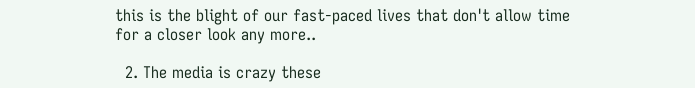this is the blight of our fast-paced lives that don't allow time for a closer look any more..

  2. The media is crazy these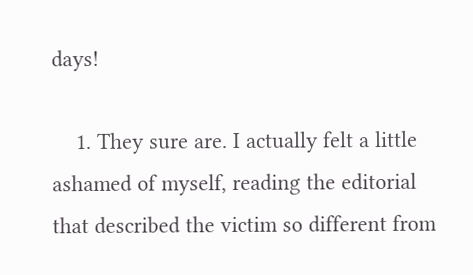days!

    1. They sure are. I actually felt a little ashamed of myself, reading the editorial that described the victim so different from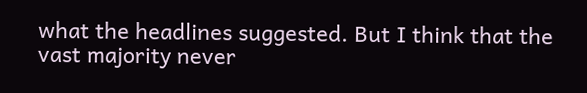what the headlines suggested. But I think that the vast majority never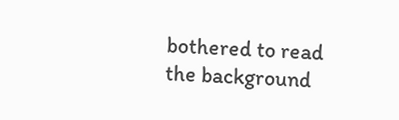bothered to read the background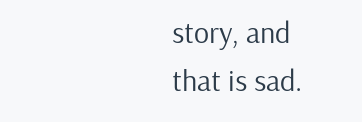story, and that is sad.